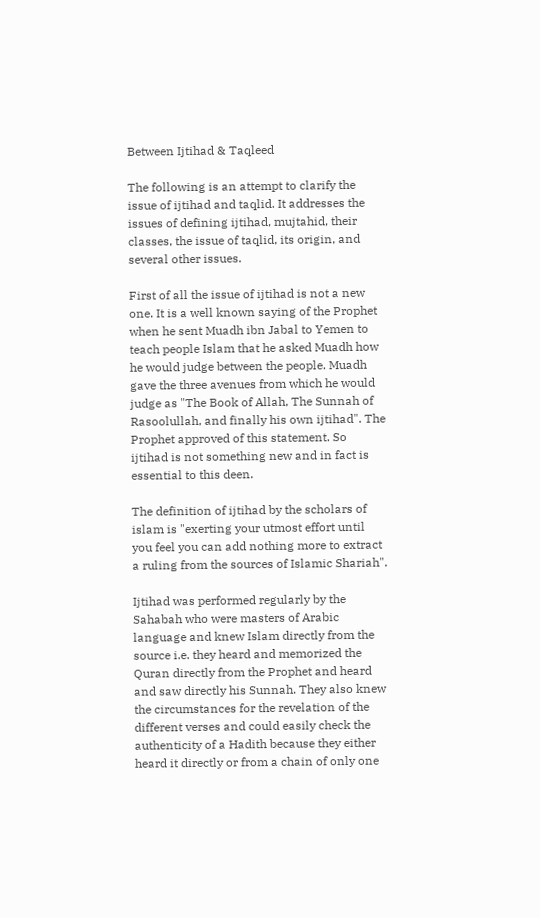Between Ijtihad & Taqleed

The following is an attempt to clarify the issue of ijtihad and taqlid. It addresses the issues of defining ijtihad, mujtahid, their classes, the issue of taqlid, its origin, and several other issues.

First of all the issue of ijtihad is not a new one. It is a well known saying of the Prophet when he sent Muadh ibn Jabal to Yemen to teach people Islam that he asked Muadh how he would judge between the people. Muadh gave the three avenues from which he would judge as "The Book of Allah, The Sunnah of Rasoolullah, and finally his own ijtihad". The Prophet approved of this statement. So ijtihad is not something new and in fact is essential to this deen.

The definition of ijtihad by the scholars of islam is "exerting your utmost effort until you feel you can add nothing more to extract a ruling from the sources of Islamic Shariah".

Ijtihad was performed regularly by the Sahabah who were masters of Arabic language and knew Islam directly from the source i.e. they heard and memorized the Quran directly from the Prophet and heard and saw directly his Sunnah. They also knew the circumstances for the revelation of the different verses and could easily check the authenticity of a Hadith because they either heard it directly or from a chain of only one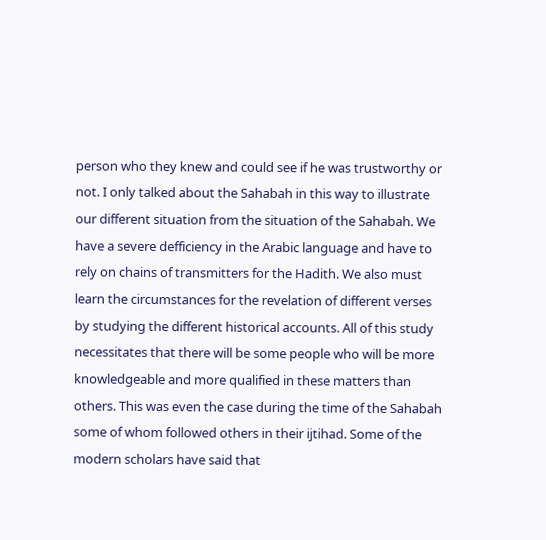person who they knew and could see if he was trustworthy or not. I only talked about the Sahabah in this way to illustrate our different situation from the situation of the Sahabah. We have a severe defficiency in the Arabic language and have to rely on chains of transmitters for the Hadith. We also must learn the circumstances for the revelation of different verses by studying the different historical accounts. All of this study necessitates that there will be some people who will be more knowledgeable and more qualified in these matters than others. This was even the case during the time of the Sahabah some of whom followed others in their ijtihad. Some of the modern scholars have said that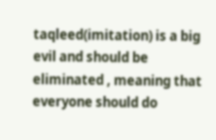taqleed(imitation) is a big evil and should be eliminated , meaning that everyone should do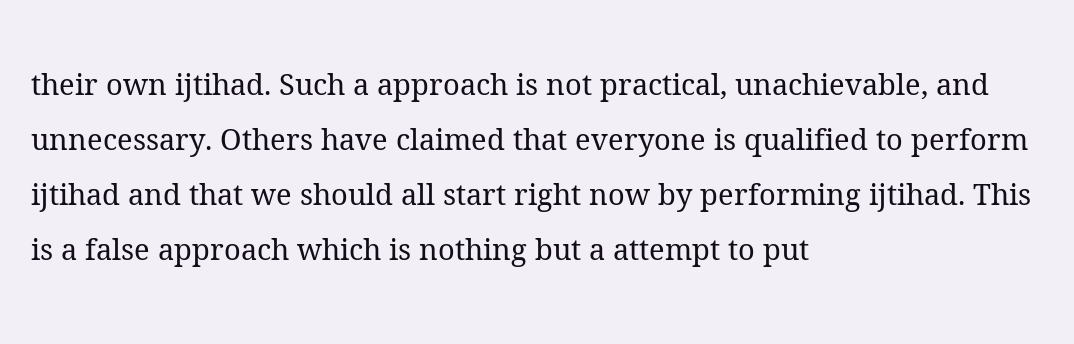their own ijtihad. Such a approach is not practical, unachievable, and unnecessary. Others have claimed that everyone is qualified to perform ijtihad and that we should all start right now by performing ijtihad. This is a false approach which is nothing but a attempt to put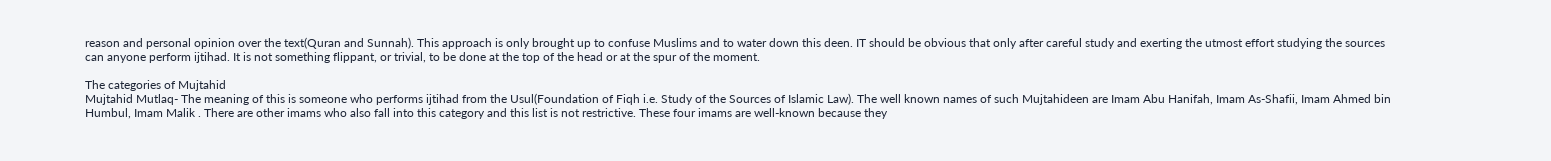reason and personal opinion over the text(Quran and Sunnah). This approach is only brought up to confuse Muslims and to water down this deen. IT should be obvious that only after careful study and exerting the utmost effort studying the sources can anyone perform ijtihad. It is not something flippant, or trivial, to be done at the top of the head or at the spur of the moment.

The categories of Mujtahid
Mujtahid Mutlaq- The meaning of this is someone who performs ijtihad from the Usul(Foundation of Fiqh i.e. Study of the Sources of Islamic Law). The well known names of such Mujtahideen are Imam Abu Hanifah, Imam As-Shafii, Imam Ahmed bin Humbul, Imam Malik . There are other imams who also fall into this category and this list is not restrictive. These four imams are well-known because they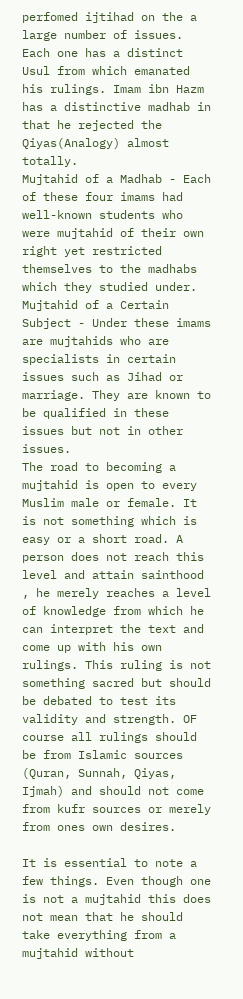perfomed ijtihad on the a large number of issues. Each one has a distinct Usul from which emanated his rulings. Imam ibn Hazm has a distinctive madhab in that he rejected the Qiyas(Analogy) almost totally.
Mujtahid of a Madhab - Each of these four imams had well-known students who were mujtahid of their own right yet restricted themselves to the madhabs which they studied under.
Mujtahid of a Certain Subject - Under these imams are mujtahids who are specialists in certain issues such as Jihad or marriage. They are known to be qualified in these issues but not in other issues.
The road to becoming a mujtahid is open to every Muslim male or female. It is not something which is easy or a short road. A person does not reach this level and attain sainthood , he merely reaches a level of knowledge from which he can interpret the text and come up with his own rulings. This ruling is not something sacred but should be debated to test its validity and strength. OF course all rulings should be from Islamic sources (Quran, Sunnah, Qiyas, Ijmah) and should not come from kufr sources or merely from ones own desires.

It is essential to note a few things. Even though one is not a mujtahid this does not mean that he should take everything from a mujtahid without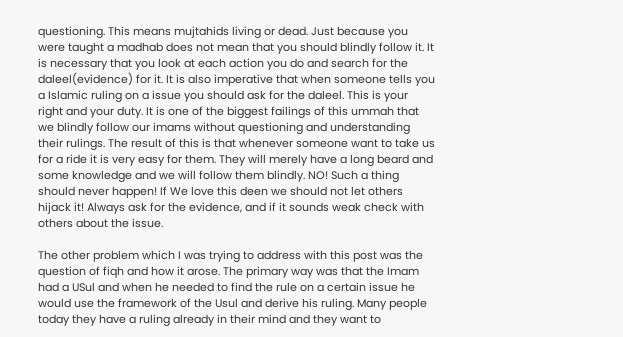questioning. This means mujtahids living or dead. Just because you were taught a madhab does not mean that you should blindly follow it. It is necessary that you look at each action you do and search for the daleel(evidence) for it. It is also imperative that when someone tells you a Islamic ruling on a issue you should ask for the daleel. This is your right and your duty. It is one of the biggest failings of this ummah that we blindly follow our imams without questioning and understanding their rulings. The result of this is that whenever someone want to take us for a ride it is very easy for them. They will merely have a long beard and some knowledge and we will follow them blindly. NO! Such a thing should never happen! If We love this deen we should not let others hijack it! Always ask for the evidence, and if it sounds weak check with others about the issue.

The other problem which I was trying to address with this post was the question of fiqh and how it arose. The primary way was that the Imam had a USul and when he needed to find the rule on a certain issue he would use the framework of the Usul and derive his ruling. Many people today they have a ruling already in their mind and they want to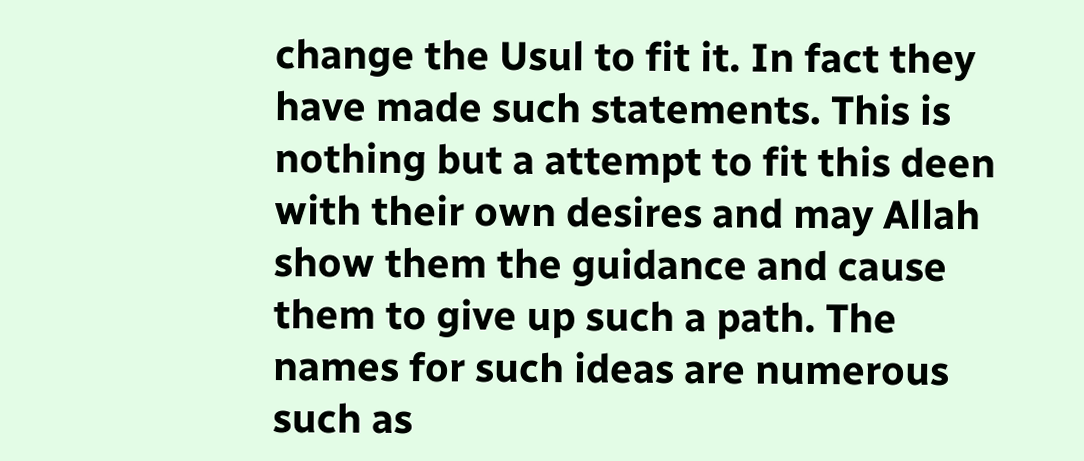change the Usul to fit it. In fact they have made such statements. This is nothing but a attempt to fit this deen with their own desires and may Allah show them the guidance and cause them to give up such a path. The names for such ideas are numerous such as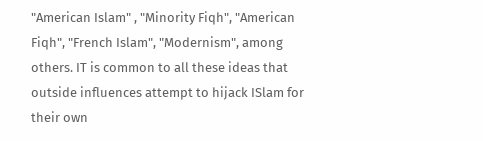"American Islam" , "Minority Fiqh", "American Fiqh", "French Islam", "Modernism", among others. IT is common to all these ideas that outside influences attempt to hijack ISlam for their own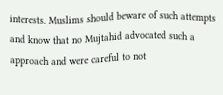interests. Muslims should beware of such attempts and know that no Mujtahid advocated such a approach and were careful to not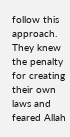follow this approach. They knew the penalty for creating their own laws and feared Allah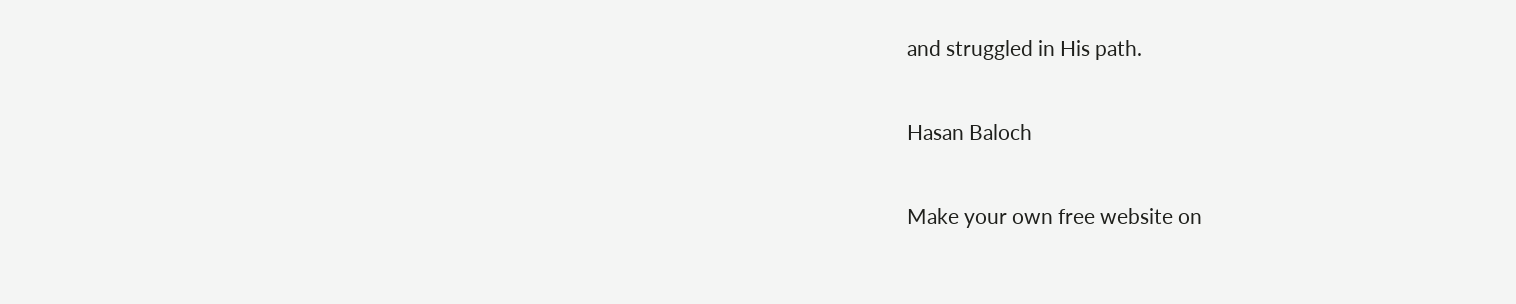and struggled in His path.

Hasan Baloch

Make your own free website on